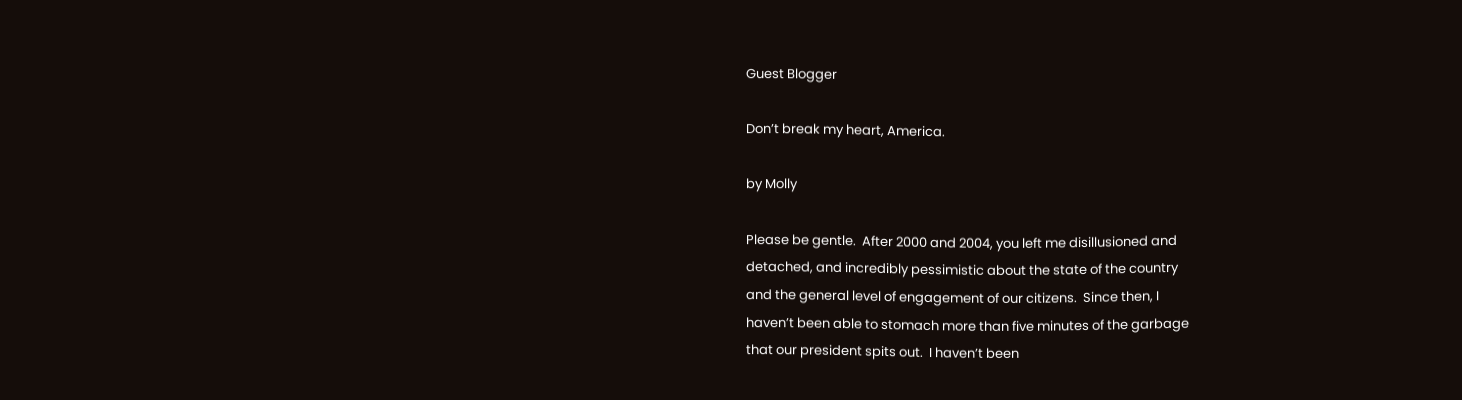Guest Blogger

Don’t break my heart, America.

by Molly

Please be gentle.  After 2000 and 2004, you left me disillusioned and
detached, and incredibly pessimistic about the state of the country
and the general level of engagement of our citizens.  Since then, I
haven’t been able to stomach more than five minutes of the garbage
that our president spits out.  I haven’t been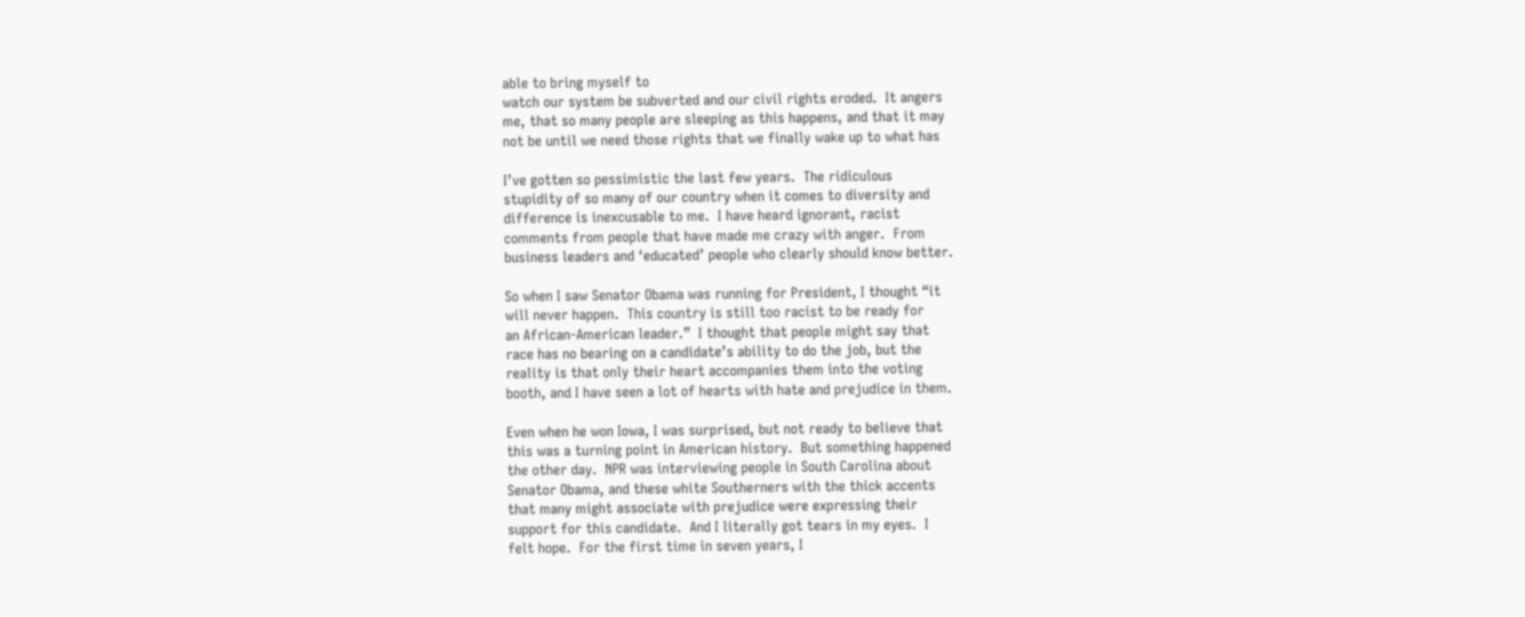able to bring myself to
watch our system be subverted and our civil rights eroded.  It angers
me, that so many people are sleeping as this happens, and that it may
not be until we need those rights that we finally wake up to what has

I’ve gotten so pessimistic the last few years.  The ridiculous
stupidity of so many of our country when it comes to diversity and
difference is inexcusable to me.  I have heard ignorant, racist
comments from people that have made me crazy with anger.  From
business leaders and ‘educated’ people who clearly should know better.

So when I saw Senator Obama was running for President, I thought “it
will never happen.  This country is still too racist to be ready for
an African-American leader.”  I thought that people might say that
race has no bearing on a candidate’s ability to do the job, but the
reality is that only their heart accompanies them into the voting
booth, and I have seen a lot of hearts with hate and prejudice in them.

Even when he won Iowa, I was surprised, but not ready to believe that
this was a turning point in American history.  But something happened
the other day.  NPR was interviewing people in South Carolina about
Senator Obama, and these white Southerners with the thick accents
that many might associate with prejudice were expressing their
support for this candidate.  And I literally got tears in my eyes.  I
felt hope.  For the first time in seven years, I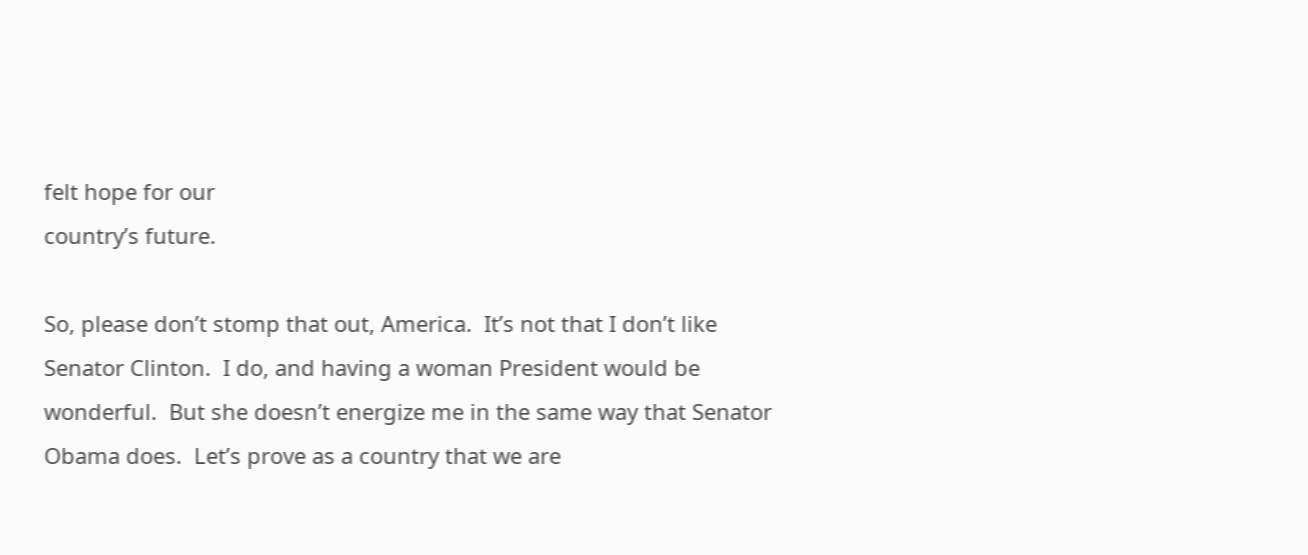felt hope for our
country’s future.

So, please don’t stomp that out, America.  It’s not that I don’t like
Senator Clinton.  I do, and having a woman President would be
wonderful.  But she doesn’t energize me in the same way that Senator
Obama does.  Let’s prove as a country that we are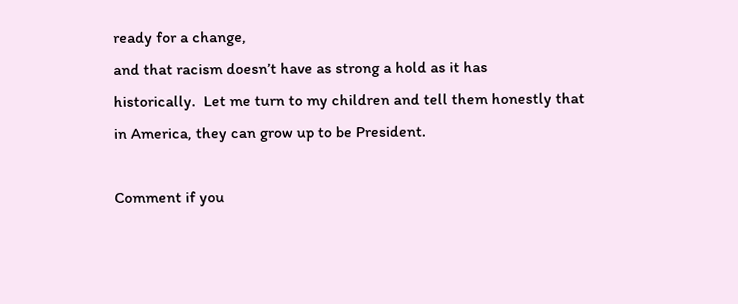ready for a change,
and that racism doesn’t have as strong a hold as it has
historically.  Let me turn to my children and tell them honestly that
in America, they can grow up to be President.

Comment if you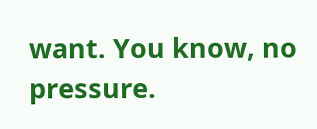want. You know, no pressure.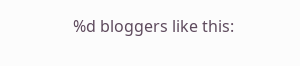%d bloggers like this: